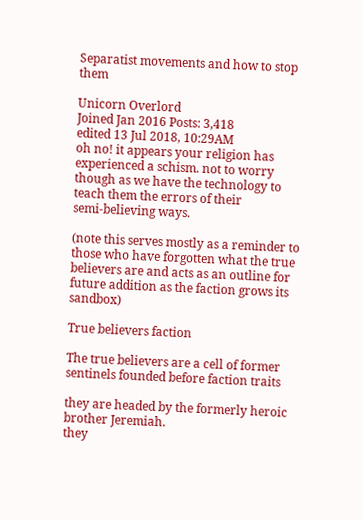Separatist movements and how to stop them

Unicorn Overlord
Joined Jan 2016 Posts: 3,418
edited 13 Jul 2018, 10:29AM
oh no! it appears your religion has experienced a schism. not to worry though as we have the technology to teach them the errors of their              semi-believing ways.

(note this serves mostly as a reminder to those who have forgotten what the true believers are and acts as an outline for future addition as the faction grows its sandbox)

True believers faction

The true believers are a cell of former sentinels founded before faction traits

they are headed by the formerly heroic brother Jeremiah.
they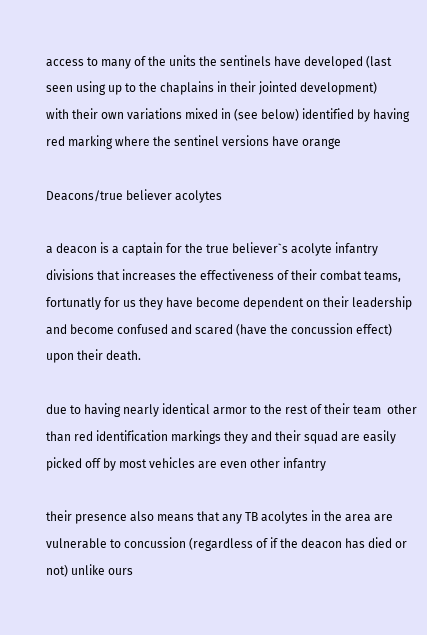access to many of the units the sentinels have developed (last seen using up to the chaplains in their jointed development)
with their own variations mixed in (see below) identified by having red marking where the sentinel versions have orange

Deacons/true believer acolytes

a deacon is a captain for the true believer`s acolyte infantry divisions that increases the effectiveness of their combat teams, fortunatly for us they have become dependent on their leadership and become confused and scared (have the concussion effect) upon their death.

due to having nearly identical armor to the rest of their team  other than red identification markings they and their squad are easily picked off by most vehicles are even other infantry

their presence also means that any TB acolytes in the area are vulnerable to concussion (regardless of if the deacon has died or not) unlike ours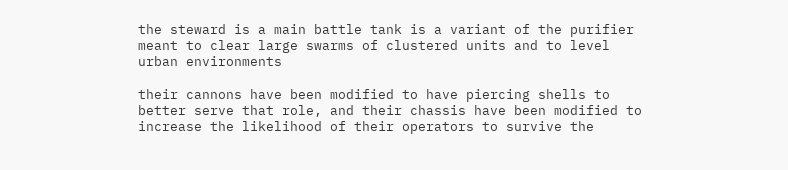the steward is a main battle tank is a variant of the purifier meant to clear large swarms of clustered units and to level urban environments

their cannons have been modified to have piercing shells to better serve that role, and their chassis have been modified to increase the likelihood of their operators to survive the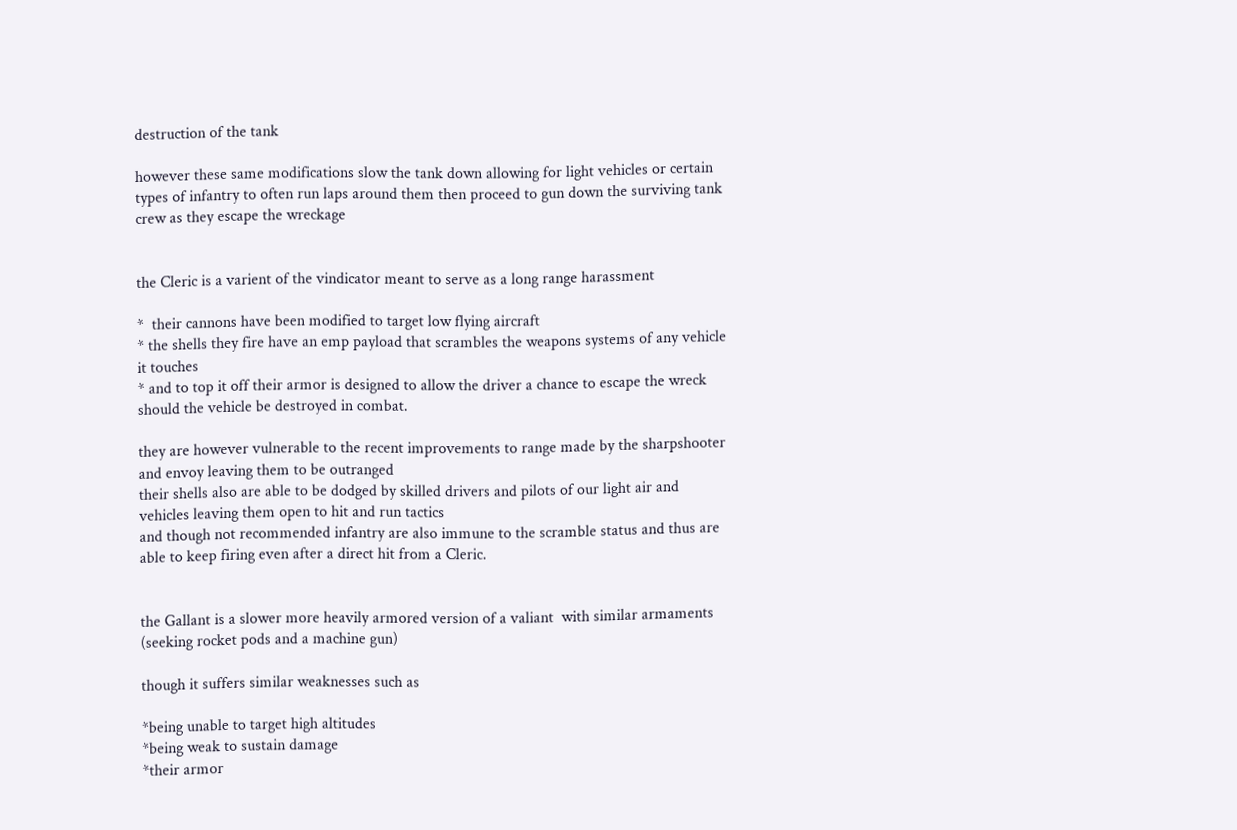destruction of the tank

however these same modifications slow the tank down allowing for light vehicles or certain types of infantry to often run laps around them then proceed to gun down the surviving tank crew as they escape the wreckage


the Cleric is a varient of the vindicator meant to serve as a long range harassment

*  their cannons have been modified to target low flying aircraft
* the shells they fire have an emp payload that scrambles the weapons systems of any vehicle it touches
* and to top it off their armor is designed to allow the driver a chance to escape the wreck should the vehicle be destroyed in combat.

they are however vulnerable to the recent improvements to range made by the sharpshooter and envoy leaving them to be outranged
their shells also are able to be dodged by skilled drivers and pilots of our light air and vehicles leaving them open to hit and run tactics
and though not recommended infantry are also immune to the scramble status and thus are able to keep firing even after a direct hit from a Cleric.


the Gallant is a slower more heavily armored version of a valiant  with similar armaments (seeking rocket pods and a machine gun)

though it suffers similar weaknesses such as

*being unable to target high altitudes
*being weak to sustain damage
*their armor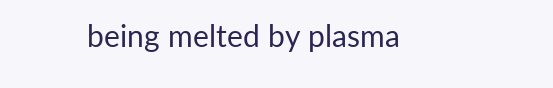being melted by plasma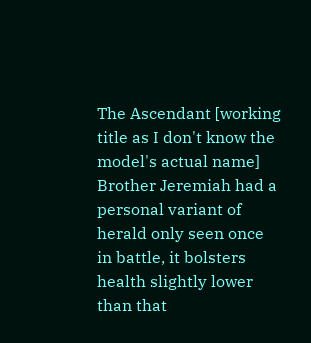The Ascendant [working title as I don't know the model's actual name]
Brother Jeremiah had a personal variant of herald only seen once in battle, it bolsters health slightly lower than that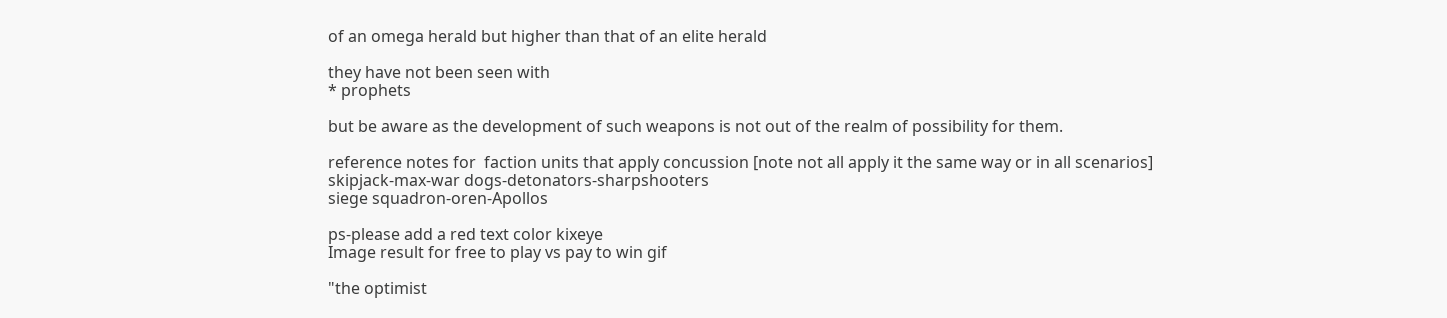of an omega herald but higher than that of an elite herald

they have not been seen with
* prophets

but be aware as the development of such weapons is not out of the realm of possibility for them.

reference notes for  faction units that apply concussion [note not all apply it the same way or in all scenarios]
skipjack-max-war dogs-detonators-sharpshooters
siege squadron-oren-Apollos

ps-please add a red text color kixeye
Image result for free to play vs pay to win gif

"the optimist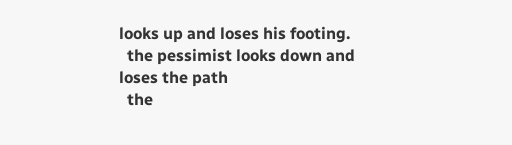looks up and loses his footing.
  the pessimist looks down and loses the path
  the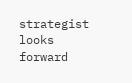strategist looks forward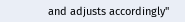and adjusts accordingly"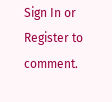Sign In or Register to comment.